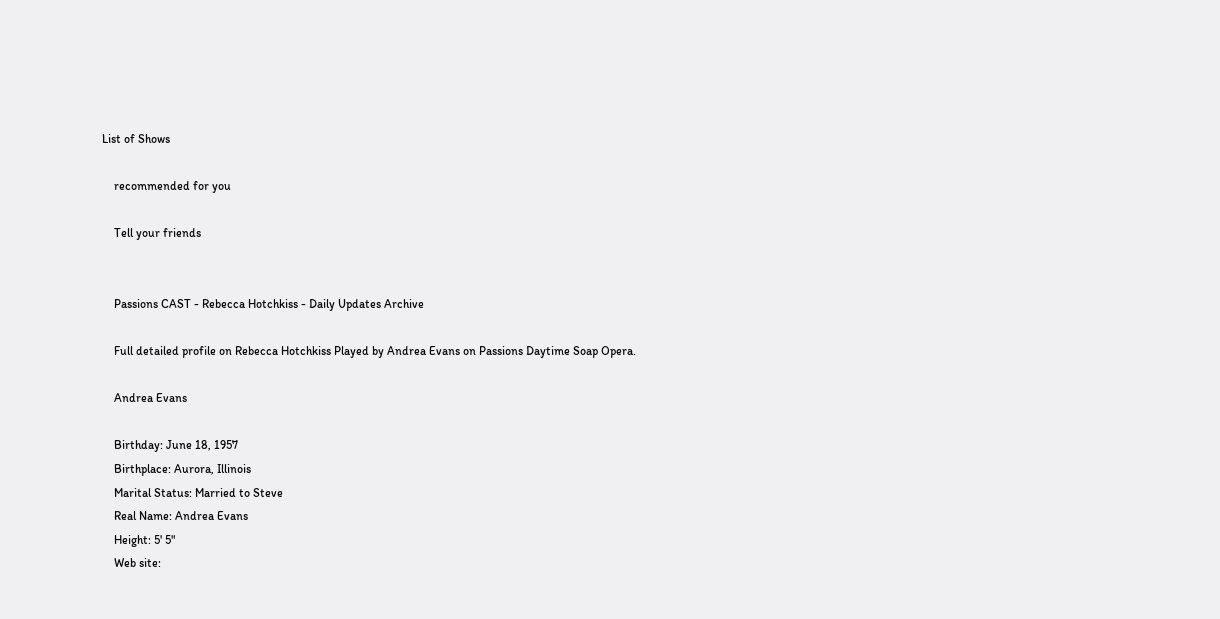List of Shows

    recommended for you

    Tell your friends


    Passions CAST - Rebecca Hotchkiss - Daily Updates Archive

    Full detailed profile on Rebecca Hotchkiss Played by Andrea Evans on Passions Daytime Soap Opera.

    Andrea Evans

    Birthday: June 18, 1957
    Birthplace: Aurora, Illinois
    Marital Status: Married to Steve
    Real Name: Andrea Evans
    Height: 5' 5"
    Web site: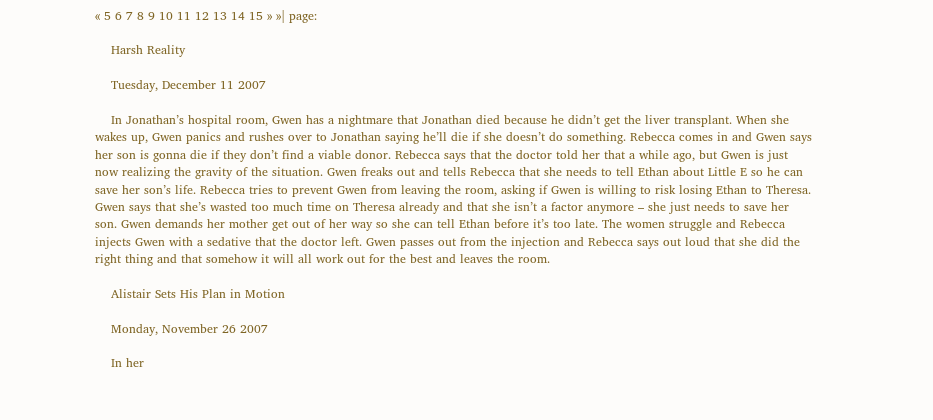« 5 6 7 8 9 10 11 12 13 14 15 » »| page:

    Harsh Reality

    Tuesday, December 11 2007

    In Jonathan’s hospital room, Gwen has a nightmare that Jonathan died because he didn’t get the liver transplant. When she wakes up, Gwen panics and rushes over to Jonathan saying he’ll die if she doesn’t do something. Rebecca comes in and Gwen says her son is gonna die if they don’t find a viable donor. Rebecca says that the doctor told her that a while ago, but Gwen is just now realizing the gravity of the situation. Gwen freaks out and tells Rebecca that she needs to tell Ethan about Little E so he can save her son’s life. Rebecca tries to prevent Gwen from leaving the room, asking if Gwen is willing to risk losing Ethan to Theresa. Gwen says that she’s wasted too much time on Theresa already and that she isn’t a factor anymore – she just needs to save her son. Gwen demands her mother get out of her way so she can tell Ethan before it’s too late. The women struggle and Rebecca injects Gwen with a sedative that the doctor left. Gwen passes out from the injection and Rebecca says out loud that she did the right thing and that somehow it will all work out for the best and leaves the room.

    Alistair Sets His Plan in Motion

    Monday, November 26 2007

    In her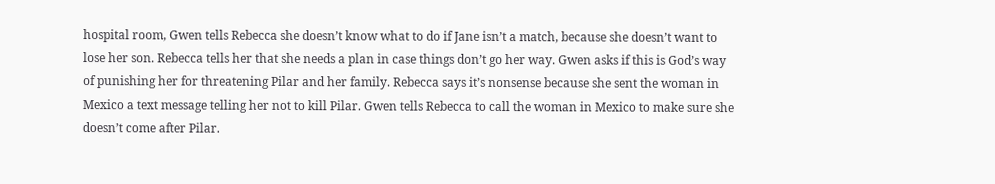hospital room, Gwen tells Rebecca she doesn’t know what to do if Jane isn’t a match, because she doesn’t want to lose her son. Rebecca tells her that she needs a plan in case things don’t go her way. Gwen asks if this is God’s way of punishing her for threatening Pilar and her family. Rebecca says it’s nonsense because she sent the woman in Mexico a text message telling her not to kill Pilar. Gwen tells Rebecca to call the woman in Mexico to make sure she doesn’t come after Pilar.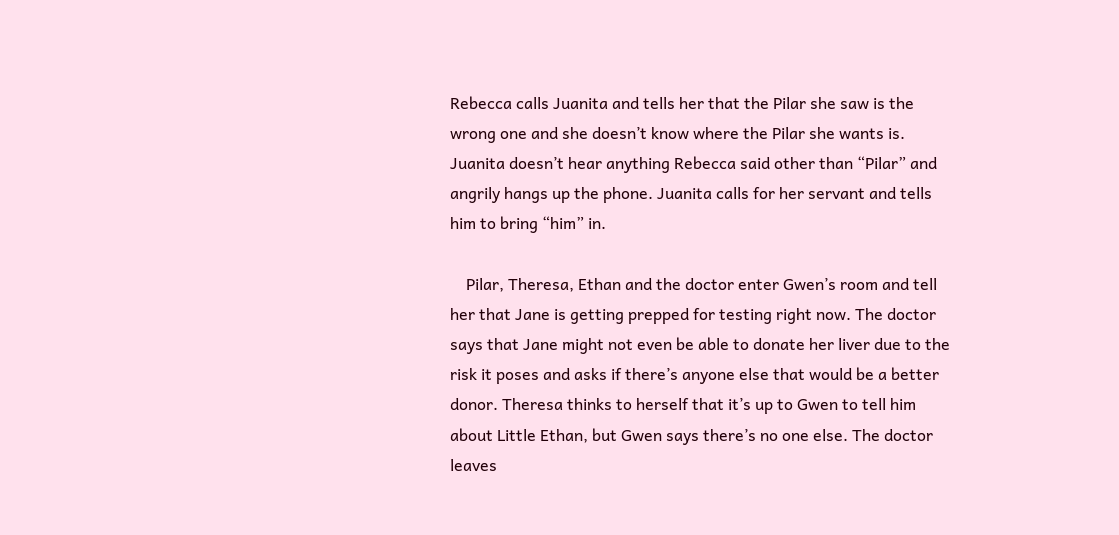Rebecca calls Juanita and tells her that the Pilar she saw is the wrong one and she doesn’t know where the Pilar she wants is. Juanita doesn’t hear anything Rebecca said other than “Pilar” and angrily hangs up the phone. Juanita calls for her servant and tells him to bring “him” in.

    Pilar, Theresa, Ethan and the doctor enter Gwen’s room and tell her that Jane is getting prepped for testing right now. The doctor says that Jane might not even be able to donate her liver due to the risk it poses and asks if there’s anyone else that would be a better donor. Theresa thinks to herself that it’s up to Gwen to tell him about Little Ethan, but Gwen says there’s no one else. The doctor leaves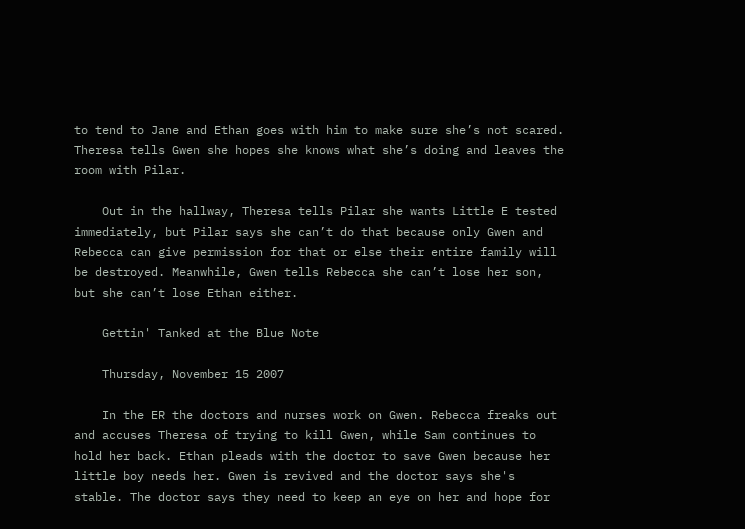to tend to Jane and Ethan goes with him to make sure she’s not scared. Theresa tells Gwen she hopes she knows what she’s doing and leaves the room with Pilar.

    Out in the hallway, Theresa tells Pilar she wants Little E tested immediately, but Pilar says she can’t do that because only Gwen and Rebecca can give permission for that or else their entire family will be destroyed. Meanwhile, Gwen tells Rebecca she can’t lose her son, but she can’t lose Ethan either.

    Gettin' Tanked at the Blue Note

    Thursday, November 15 2007

    In the ER the doctors and nurses work on Gwen. Rebecca freaks out and accuses Theresa of trying to kill Gwen, while Sam continues to hold her back. Ethan pleads with the doctor to save Gwen because her little boy needs her. Gwen is revived and the doctor says she's stable. The doctor says they need to keep an eye on her and hope for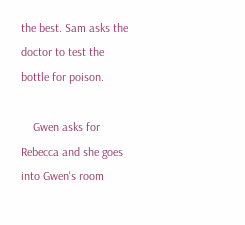the best. Sam asks the doctor to test the bottle for poison.

    Gwen asks for Rebecca and she goes into Gwen's room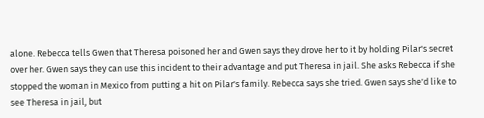alone. Rebecca tells Gwen that Theresa poisoned her and Gwen says they drove her to it by holding Pilar's secret over her. Gwen says they can use this incident to their advantage and put Theresa in jail. She asks Rebecca if she stopped the woman in Mexico from putting a hit on Pilar's family. Rebecca says she tried. Gwen says she'd like to see Theresa in jail, but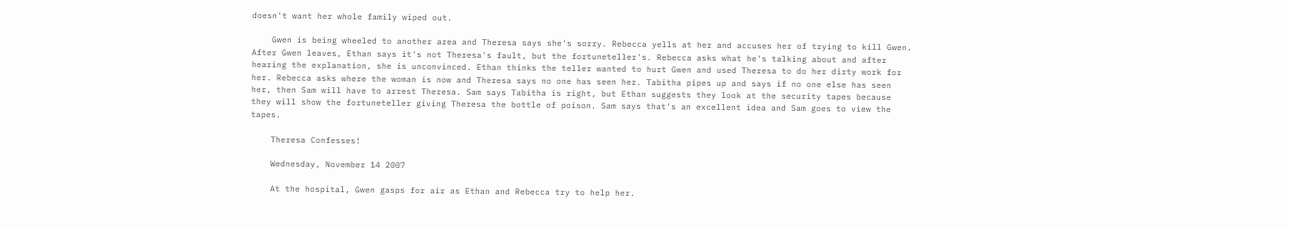doesn't want her whole family wiped out.

    Gwen is being wheeled to another area and Theresa says she's sorry. Rebecca yells at her and accuses her of trying to kill Gwen. After Gwen leaves, Ethan says it's not Theresa's fault, but the fortuneteller's. Rebecca asks what he's talking about and after hearing the explanation, she is unconvinced. Ethan thinks the teller wanted to hurt Gwen and used Theresa to do her dirty work for her. Rebecca asks where the woman is now and Theresa says no one has seen her. Tabitha pipes up and says if no one else has seen her, then Sam will have to arrest Theresa. Sam says Tabitha is right, but Ethan suggests they look at the security tapes because they will show the fortuneteller giving Theresa the bottle of poison. Sam says that's an excellent idea and Sam goes to view the tapes.

    Theresa Confesses!

    Wednesday, November 14 2007

    At the hospital, Gwen gasps for air as Ethan and Rebecca try to help her.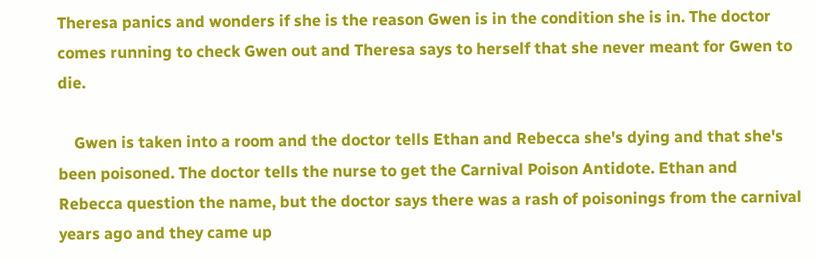Theresa panics and wonders if she is the reason Gwen is in the condition she is in. The doctor comes running to check Gwen out and Theresa says to herself that she never meant for Gwen to die.

    Gwen is taken into a room and the doctor tells Ethan and Rebecca she's dying and that she's been poisoned. The doctor tells the nurse to get the Carnival Poison Antidote. Ethan and Rebecca question the name, but the doctor says there was a rash of poisonings from the carnival years ago and they came up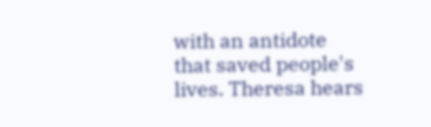with an antidote that saved people's lives. Theresa hears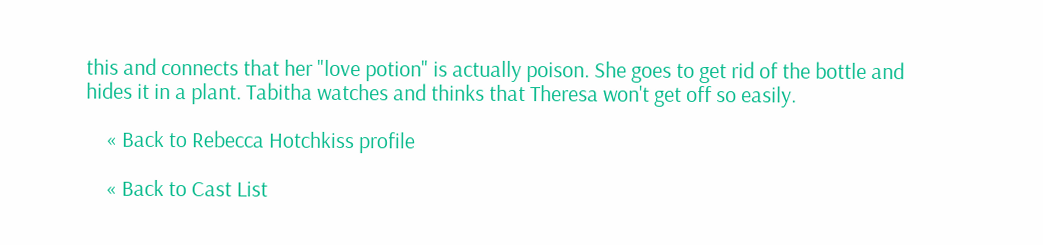this and connects that her "love potion" is actually poison. She goes to get rid of the bottle and hides it in a plant. Tabitha watches and thinks that Theresa won't get off so easily.

    « Back to Rebecca Hotchkiss profile

    « Back to Cast List